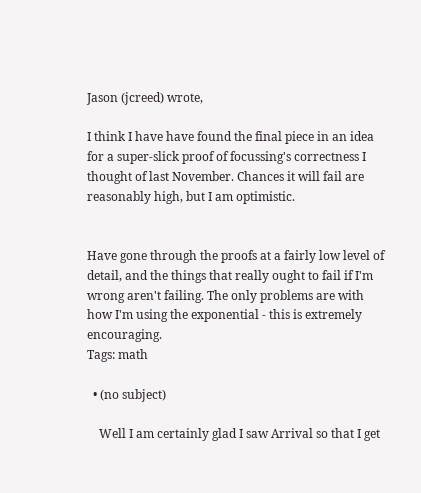Jason (jcreed) wrote,

I think I have have found the final piece in an idea for a super-slick proof of focussing's correctness I thought of last November. Chances it will fail are reasonably high, but I am optimistic.


Have gone through the proofs at a fairly low level of detail, and the things that really ought to fail if I'm wrong aren't failing. The only problems are with how I'm using the exponential - this is extremely encouraging.
Tags: math

  • (no subject)

    Well I am certainly glad I saw Arrival so that I get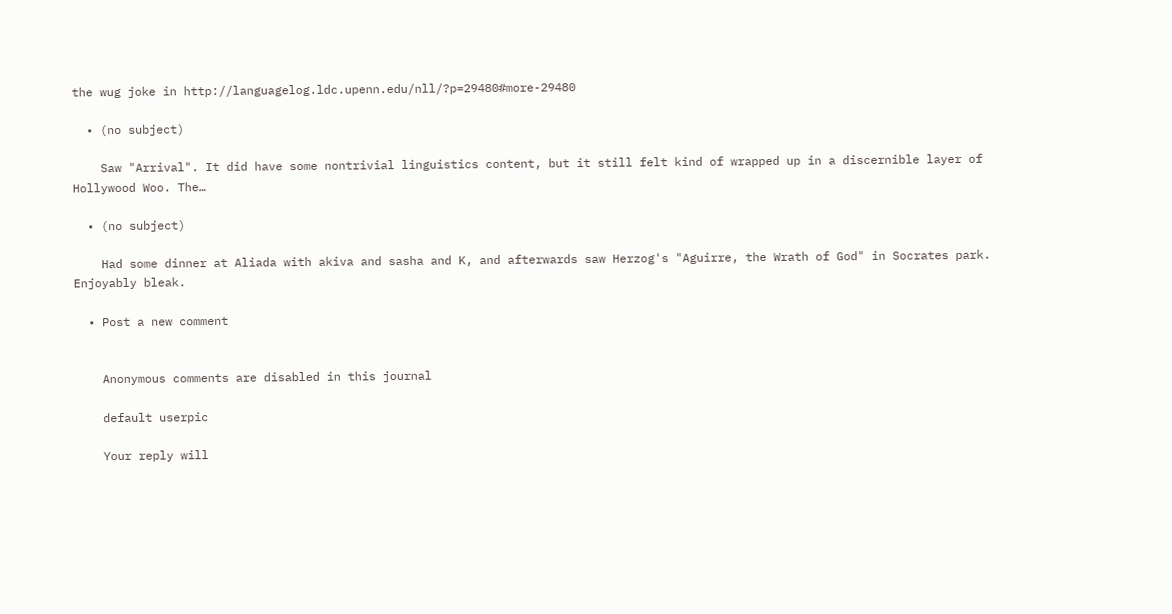the wug joke in http://languagelog.ldc.upenn.edu/nll/?p=29480#more-29480

  • (no subject)

    Saw "Arrival". It did have some nontrivial linguistics content, but it still felt kind of wrapped up in a discernible layer of Hollywood Woo. The…

  • (no subject)

    Had some dinner at Aliada with akiva and sasha and K, and afterwards saw Herzog's "Aguirre, the Wrath of God" in Socrates park. Enjoyably bleak.

  • Post a new comment


    Anonymous comments are disabled in this journal

    default userpic

    Your reply will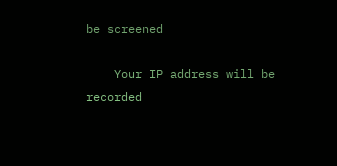be screened

    Your IP address will be recorded